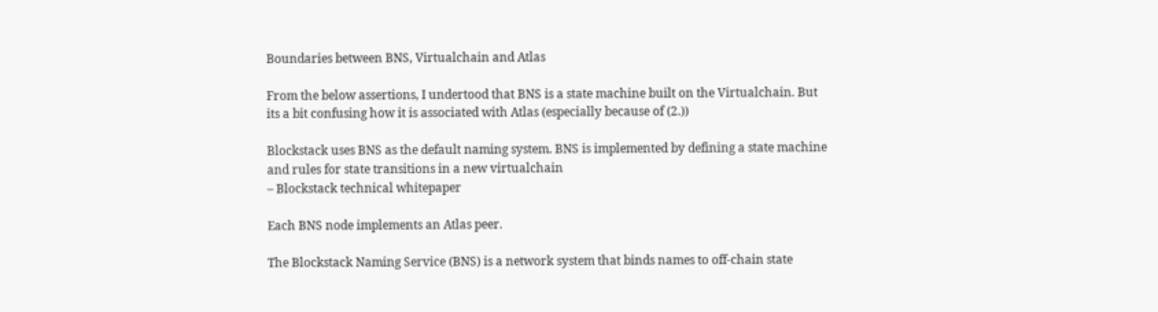Boundaries between BNS, Virtualchain and Atlas

From the below assertions, I undertood that BNS is a state machine built on the Virtualchain. But its a bit confusing how it is associated with Atlas (especially because of (2.))

Blockstack uses BNS as the default naming system. BNS is implemented by defining a state machine and rules for state transitions in a new virtualchain
– Blockstack technical whitepaper

Each BNS node implements an Atlas peer.

The Blockstack Naming Service (BNS) is a network system that binds names to off-chain state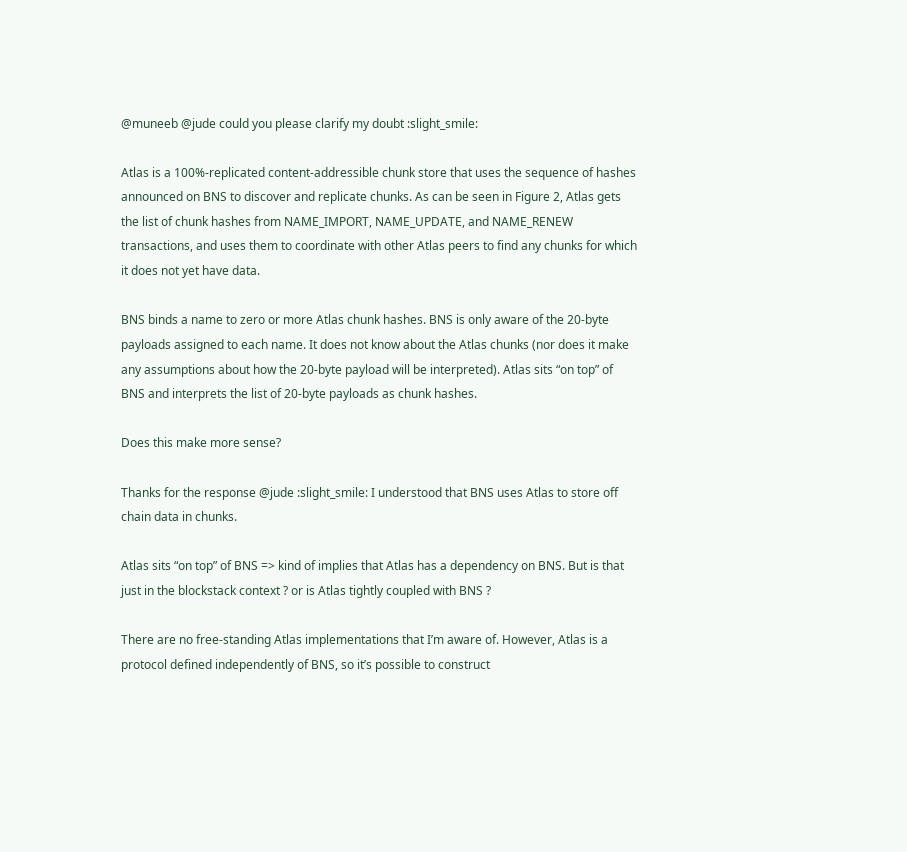@muneeb @jude could you please clarify my doubt :slight_smile:

Atlas is a 100%-replicated content-addressible chunk store that uses the sequence of hashes announced on BNS to discover and replicate chunks. As can be seen in Figure 2, Atlas gets the list of chunk hashes from NAME_IMPORT, NAME_UPDATE, and NAME_RENEW transactions, and uses them to coordinate with other Atlas peers to find any chunks for which it does not yet have data.

BNS binds a name to zero or more Atlas chunk hashes. BNS is only aware of the 20-byte payloads assigned to each name. It does not know about the Atlas chunks (nor does it make any assumptions about how the 20-byte payload will be interpreted). Atlas sits “on top” of BNS and interprets the list of 20-byte payloads as chunk hashes.

Does this make more sense?

Thanks for the response @jude :slight_smile: I understood that BNS uses Atlas to store off chain data in chunks.

Atlas sits “on top” of BNS => kind of implies that Atlas has a dependency on BNS. But is that just in the blockstack context ? or is Atlas tightly coupled with BNS ?

There are no free-standing Atlas implementations that I’m aware of. However, Atlas is a protocol defined independently of BNS, so it’s possible to construct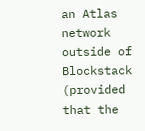an Atlas network outside of Blockstack (provided that the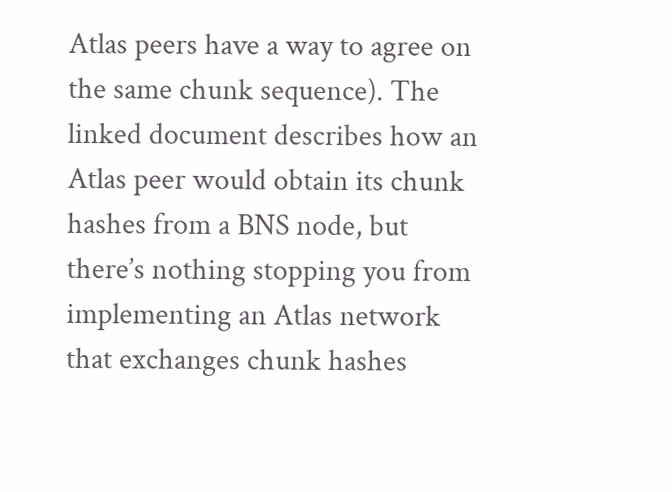Atlas peers have a way to agree on the same chunk sequence). The linked document describes how an Atlas peer would obtain its chunk hashes from a BNS node, but there’s nothing stopping you from implementing an Atlas network that exchanges chunk hashes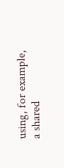using, for example, a shared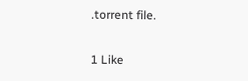.torrent file.

1 Like